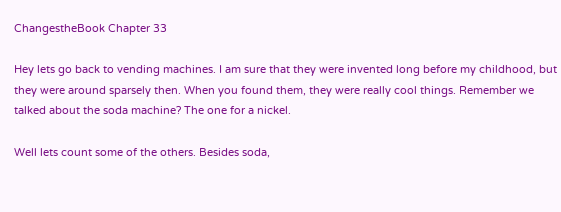ChangestheBook Chapter 33

Hey lets go back to vending machines. I am sure that they were invented long before my childhood, but they were around sparsely then. When you found them, they were really cool things. Remember we talked about the soda machine? The one for a nickel.

Well lets count some of the others. Besides soda,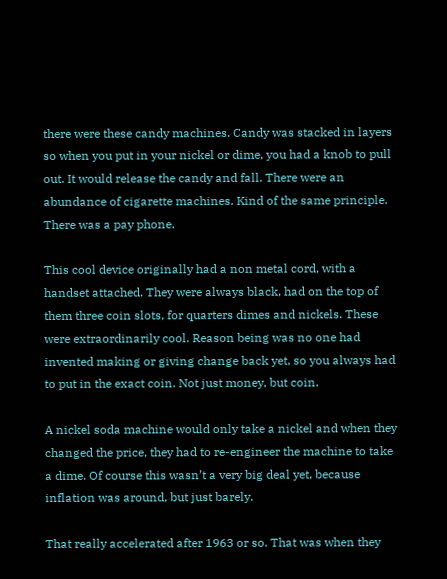there were these candy machines. Candy was stacked in layers so when you put in your nickel or dime, you had a knob to pull out. It would release the candy and fall. There were an abundance of cigarette machines. Kind of the same principle. There was a pay phone.

This cool device originally had a non metal cord, with a handset attached. They were always black, had on the top of them three coin slots, for quarters dimes and nickels. These were extraordinarily cool. Reason being was no one had invented making or giving change back yet, so you always had to put in the exact coin. Not just money, but coin.

A nickel soda machine would only take a nickel and when they changed the price, they had to re-engineer the machine to take a dime. Of course this wasn’t a very big deal yet, because inflation was around, but just barely.

That really accelerated after 1963 or so. That was when they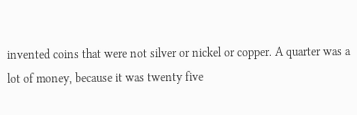invented coins that were not silver or nickel or copper. A quarter was a lot of money, because it was twenty five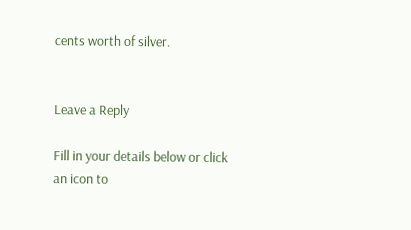cents worth of silver.


Leave a Reply

Fill in your details below or click an icon to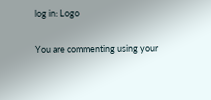log in: Logo

You are commenting using your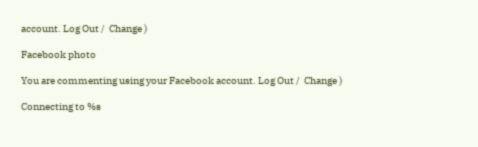account. Log Out /  Change )

Facebook photo

You are commenting using your Facebook account. Log Out /  Change )

Connecting to %s